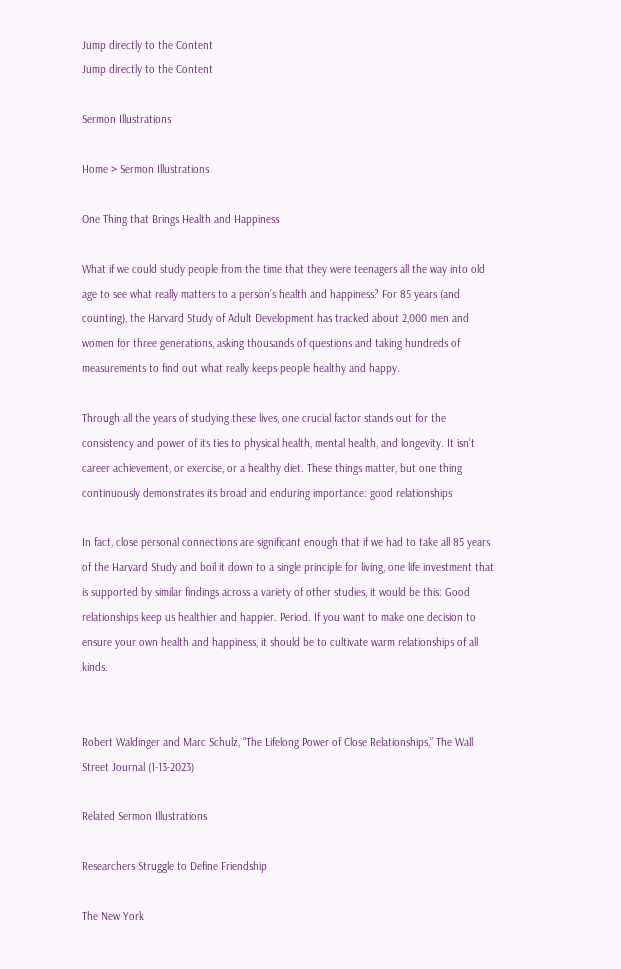Jump directly to the Content
Jump directly to the Content

Sermon Illustrations

Home > Sermon Illustrations

One Thing that Brings Health and Happiness

What if we could study people from the time that they were teenagers all the way into old age to see what really matters to a person’s health and happiness? For 85 years (and counting), the Harvard Study of Adult Development has tracked about 2,000 men and women for three generations, asking thousands of questions and taking hundreds of measurements to find out what really keeps people healthy and happy.

Through all the years of studying these lives, one crucial factor stands out for the consistency and power of its ties to physical health, mental health, and longevity. It isn’t career achievement, or exercise, or a healthy diet. These things matter, but one thing continuously demonstrates its broad and enduring importance: good relationships

In fact, close personal connections are significant enough that if we had to take all 85 years of the Harvard Study and boil it down to a single principle for living, one life investment that is supported by similar findings across a variety of other studies, it would be this: Good relationships keep us healthier and happier. Period. If you want to make one decision to ensure your own health and happiness, it should be to cultivate warm relationships of all kinds.


Robert Waldinger and Marc Schulz, “The Lifelong Power of Close Relationships,” The Wall Street Journal (1-13-2023)

Related Sermon Illustrations

Researchers Struggle to Define Friendship

The New York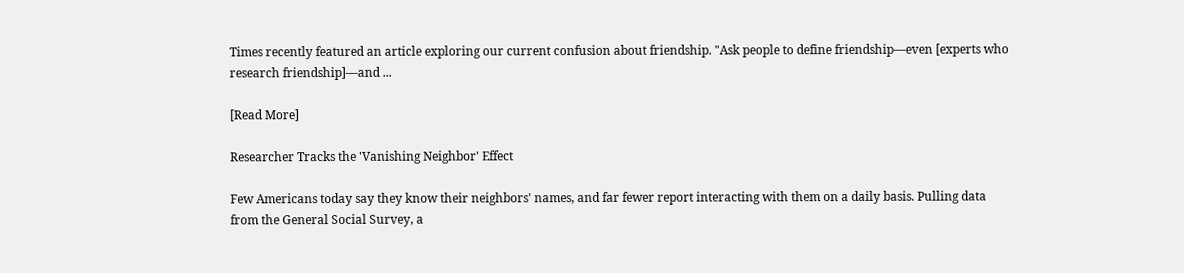Times recently featured an article exploring our current confusion about friendship. "Ask people to define friendship—even [experts who research friendship]—and ...

[Read More]

Researcher Tracks the 'Vanishing Neighbor' Effect

Few Americans today say they know their neighbors' names, and far fewer report interacting with them on a daily basis. Pulling data from the General Social Survey, a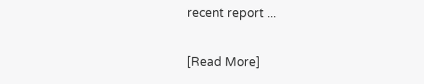recent report ...

[Read More]